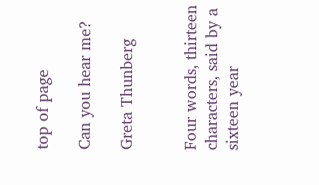top of page

Can you hear me?

Greta Thunberg


Four words, thirteen characters, said by a sixteen year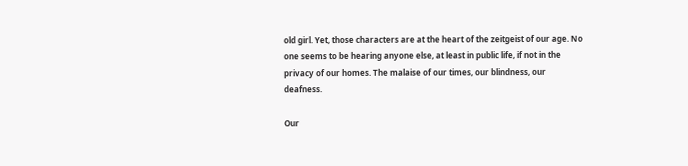old girl. Yet, those characters are at the heart of the zeitgeist of our age. No one seems to be hearing anyone else, at least in public life, if not in the privacy of our homes. The malaise of our times, our blindness, our deafness.

Our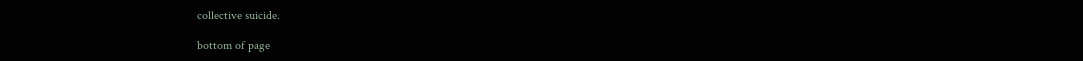collective suicide.

bottom of page